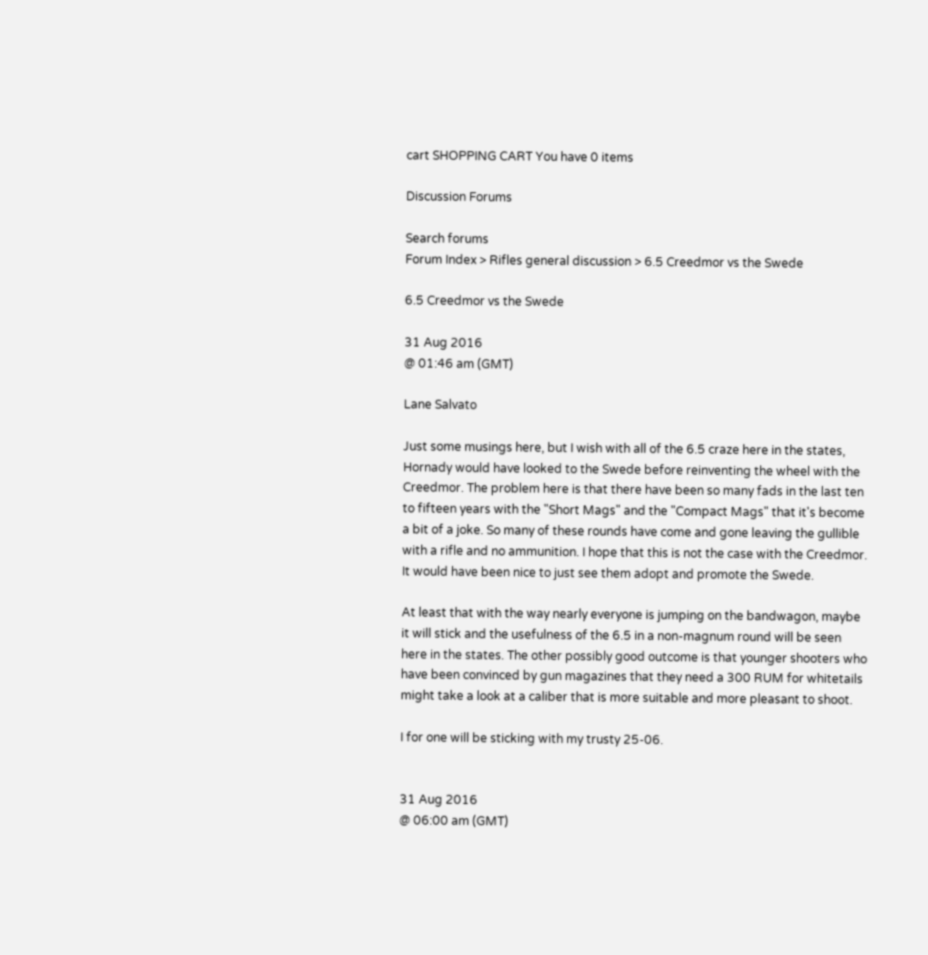cart SHOPPING CART You have 0 items

Discussion Forums

Search forums
Forum Index > Rifles general discussion > 6.5 Creedmor vs the Swede

6.5 Creedmor vs the Swede

31 Aug 2016
@ 01:46 am (GMT)

Lane Salvato

Just some musings here, but I wish with all of the 6.5 craze here in the states, Hornady would have looked to the Swede before reinventing the wheel with the Creedmor. The problem here is that there have been so many fads in the last ten to fifteen years with the "Short Mags" and the "Compact Mags" that it's become a bit of a joke. So many of these rounds have come and gone leaving the gullible with a rifle and no ammunition. I hope that this is not the case with the Creedmor. It would have been nice to just see them adopt and promote the Swede.

At least that with the way nearly everyone is jumping on the bandwagon, maybe it will stick and the usefulness of the 6.5 in a non-magnum round will be seen here in the states. The other possibly good outcome is that younger shooters who have been convinced by gun magazines that they need a 300 RUM for whitetails might take a look at a caliber that is more suitable and more pleasant to shoot.

I for one will be sticking with my trusty 25-06.


31 Aug 2016
@ 06:00 am (GMT)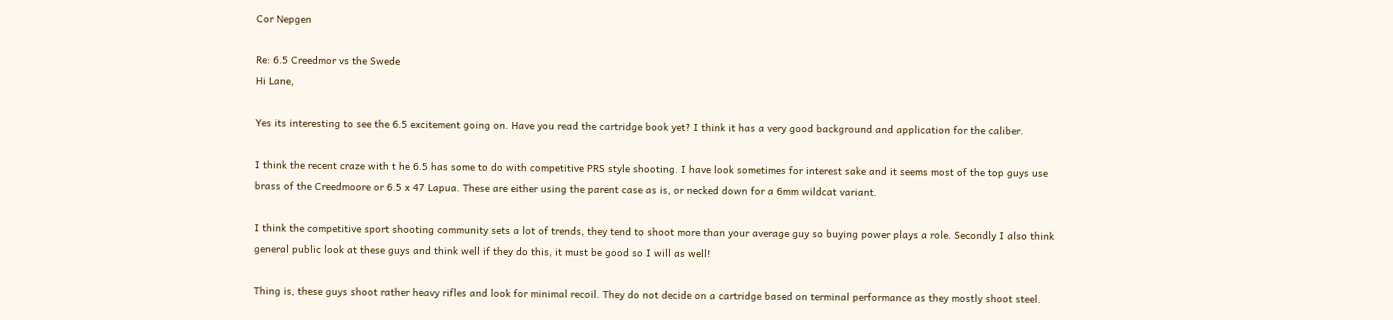Cor Nepgen

Re: 6.5 Creedmor vs the Swede
Hi Lane,

Yes its interesting to see the 6.5 excitement going on. Have you read the cartridge book yet? I think it has a very good background and application for the caliber.

I think the recent craze with t he 6.5 has some to do with competitive PRS style shooting. I have look sometimes for interest sake and it seems most of the top guys use brass of the Creedmoore or 6.5 x 47 Lapua. These are either using the parent case as is, or necked down for a 6mm wildcat variant.

I think the competitive sport shooting community sets a lot of trends, they tend to shoot more than your average guy so buying power plays a role. Secondly I also think general public look at these guys and think well if they do this, it must be good so I will as well!

Thing is, these guys shoot rather heavy rifles and look for minimal recoil. They do not decide on a cartridge based on terminal performance as they mostly shoot steel.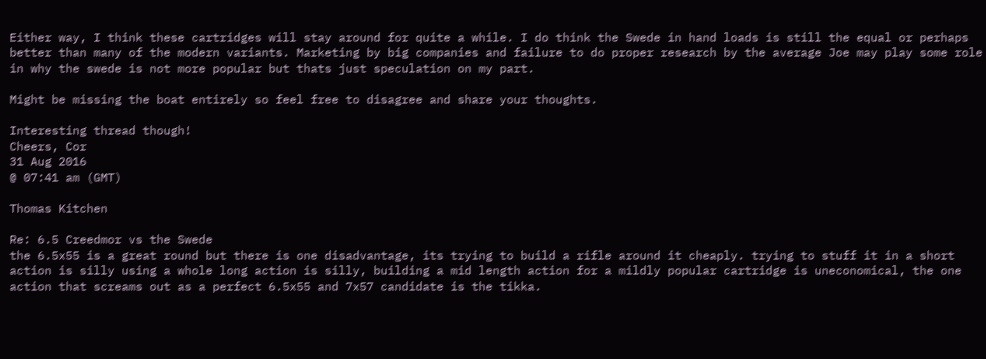Either way, I think these cartridges will stay around for quite a while. I do think the Swede in hand loads is still the equal or perhaps better than many of the modern variants. Marketing by big companies and failure to do proper research by the average Joe may play some role in why the swede is not more popular but thats just speculation on my part.

Might be missing the boat entirely so feel free to disagree and share your thoughts.

Interesting thread though!
Cheers, Cor
31 Aug 2016
@ 07:41 am (GMT)

Thomas Kitchen

Re: 6.5 Creedmor vs the Swede
the 6.5x55 is a great round but there is one disadvantage, its trying to build a rifle around it cheaply. trying to stuff it in a short action is silly using a whole long action is silly, building a mid length action for a mildly popular cartridge is uneconomical, the one action that screams out as a perfect 6.5x55 and 7x57 candidate is the tikka.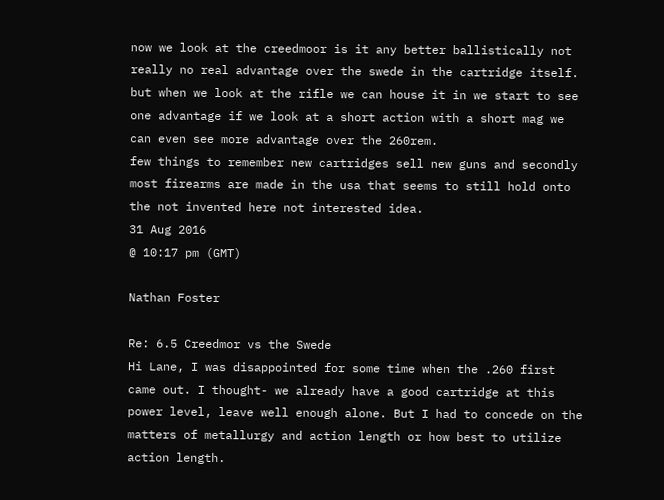now we look at the creedmoor is it any better ballistically not really no real advantage over the swede in the cartridge itself.
but when we look at the rifle we can house it in we start to see one advantage if we look at a short action with a short mag we can even see more advantage over the 260rem.
few things to remember new cartridges sell new guns and secondly most firearms are made in the usa that seems to still hold onto the not invented here not interested idea.
31 Aug 2016
@ 10:17 pm (GMT)

Nathan Foster

Re: 6.5 Creedmor vs the Swede
Hi Lane, I was disappointed for some time when the .260 first came out. I thought- we already have a good cartridge at this power level, leave well enough alone. But I had to concede on the matters of metallurgy and action length or how best to utilize action length.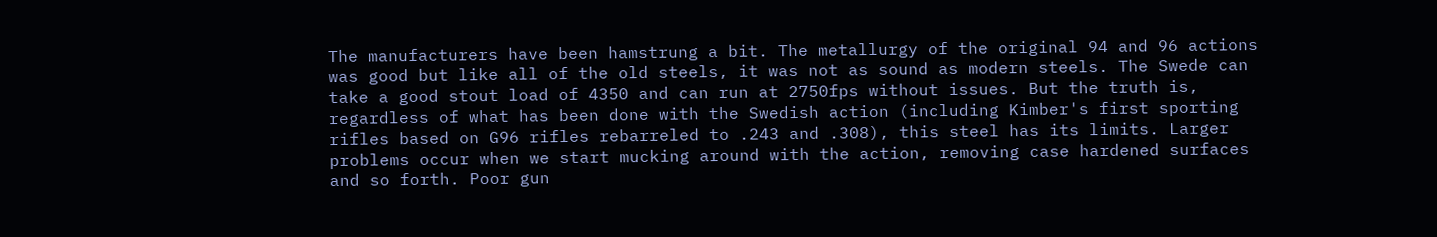The manufacturers have been hamstrung a bit. The metallurgy of the original 94 and 96 actions was good but like all of the old steels, it was not as sound as modern steels. The Swede can take a good stout load of 4350 and can run at 2750fps without issues. But the truth is, regardless of what has been done with the Swedish action (including Kimber's first sporting rifles based on G96 rifles rebarreled to .243 and .308), this steel has its limits. Larger problems occur when we start mucking around with the action, removing case hardened surfaces and so forth. Poor gun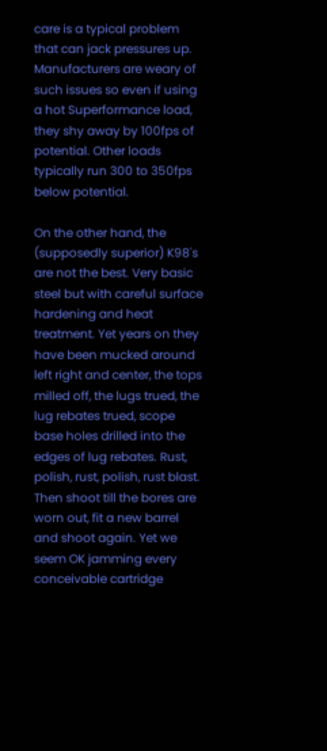care is a typical problem that can jack pressures up. Manufacturers are weary of such issues so even if using a hot Superformance load, they shy away by 100fps of potential. Other loads typically run 300 to 350fps below potential.

On the other hand, the (supposedly superior) K98's are not the best. Very basic steel but with careful surface hardening and heat treatment. Yet years on they have been mucked around left right and center, the tops milled off, the lugs trued, the lug rebates trued, scope base holes drilled into the edges of lug rebates. Rust, polish, rust, polish, rust blast. Then shoot till the bores are worn out, fit a new barrel and shoot again. Yet we seem OK jamming every conceivable cartridge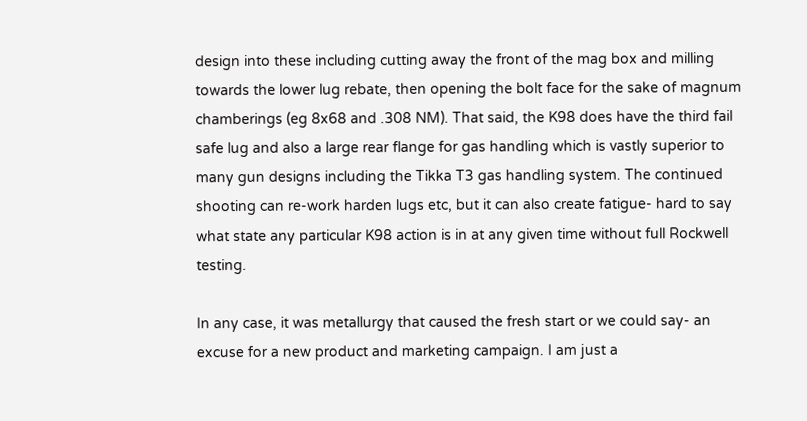design into these including cutting away the front of the mag box and milling towards the lower lug rebate, then opening the bolt face for the sake of magnum chamberings (eg 8x68 and .308 NM). That said, the K98 does have the third fail safe lug and also a large rear flange for gas handling which is vastly superior to many gun designs including the Tikka T3 gas handling system. The continued shooting can re-work harden lugs etc, but it can also create fatigue- hard to say what state any particular K98 action is in at any given time without full Rockwell testing.

In any case, it was metallurgy that caused the fresh start or we could say- an excuse for a new product and marketing campaign. I am just a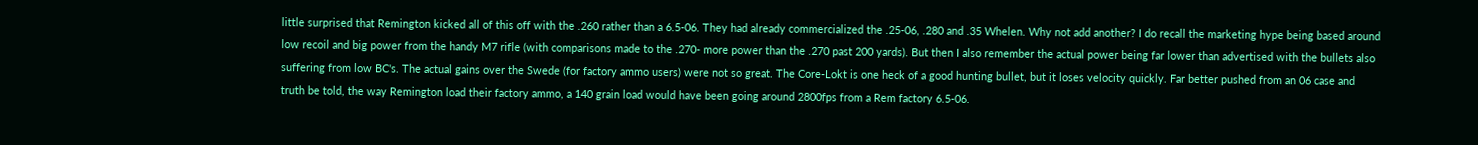little surprised that Remington kicked all of this off with the .260 rather than a 6.5-06. They had already commercialized the .25-06, .280 and .35 Whelen. Why not add another? I do recall the marketing hype being based around low recoil and big power from the handy M7 rifle (with comparisons made to the .270- more power than the .270 past 200 yards). But then I also remember the actual power being far lower than advertised with the bullets also suffering from low BC's. The actual gains over the Swede (for factory ammo users) were not so great. The Core-Lokt is one heck of a good hunting bullet, but it loses velocity quickly. Far better pushed from an 06 case and truth be told, the way Remington load their factory ammo, a 140 grain load would have been going around 2800fps from a Rem factory 6.5-06.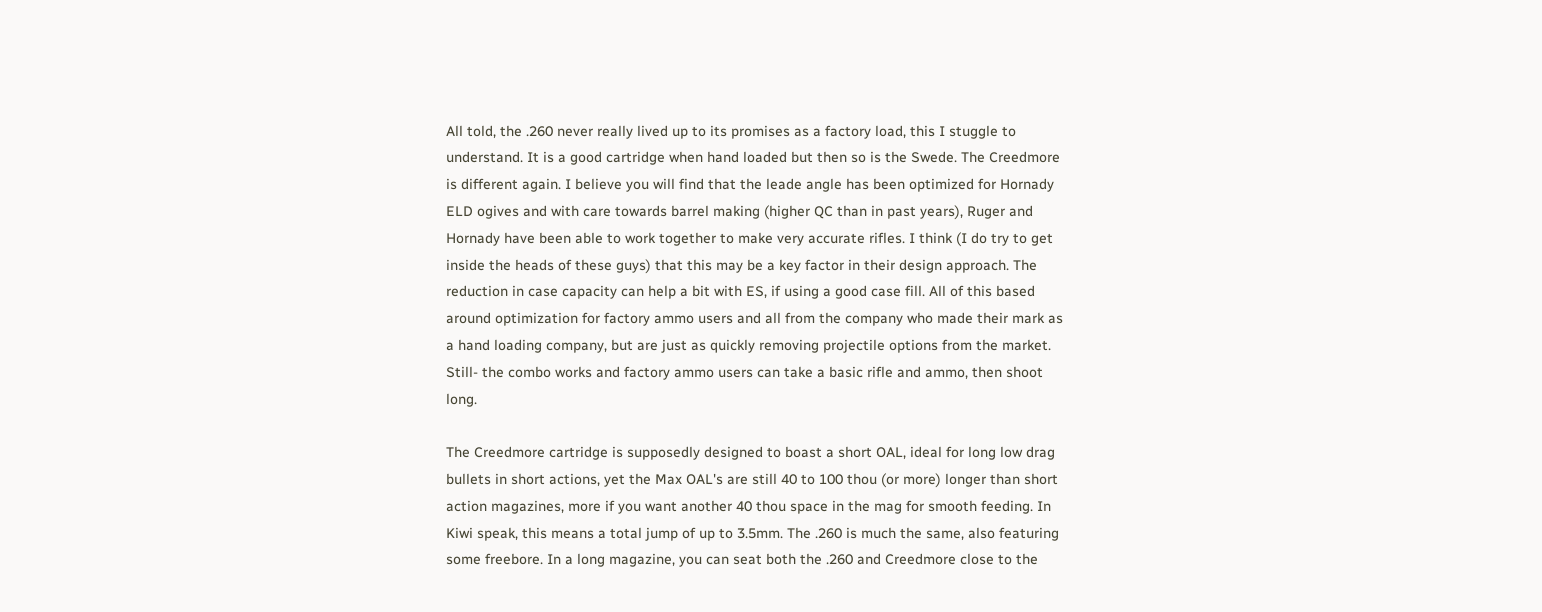All told, the .260 never really lived up to its promises as a factory load, this I stuggle to understand. It is a good cartridge when hand loaded but then so is the Swede. The Creedmore is different again. I believe you will find that the leade angle has been optimized for Hornady ELD ogives and with care towards barrel making (higher QC than in past years), Ruger and Hornady have been able to work together to make very accurate rifles. I think (I do try to get inside the heads of these guys) that this may be a key factor in their design approach. The reduction in case capacity can help a bit with ES, if using a good case fill. All of this based around optimization for factory ammo users and all from the company who made their mark as a hand loading company, but are just as quickly removing projectile options from the market. Still- the combo works and factory ammo users can take a basic rifle and ammo, then shoot long.

The Creedmore cartridge is supposedly designed to boast a short OAL, ideal for long low drag bullets in short actions, yet the Max OAL's are still 40 to 100 thou (or more) longer than short action magazines, more if you want another 40 thou space in the mag for smooth feeding. In Kiwi speak, this means a total jump of up to 3.5mm. The .260 is much the same, also featuring some freebore. In a long magazine, you can seat both the .260 and Creedmore close to the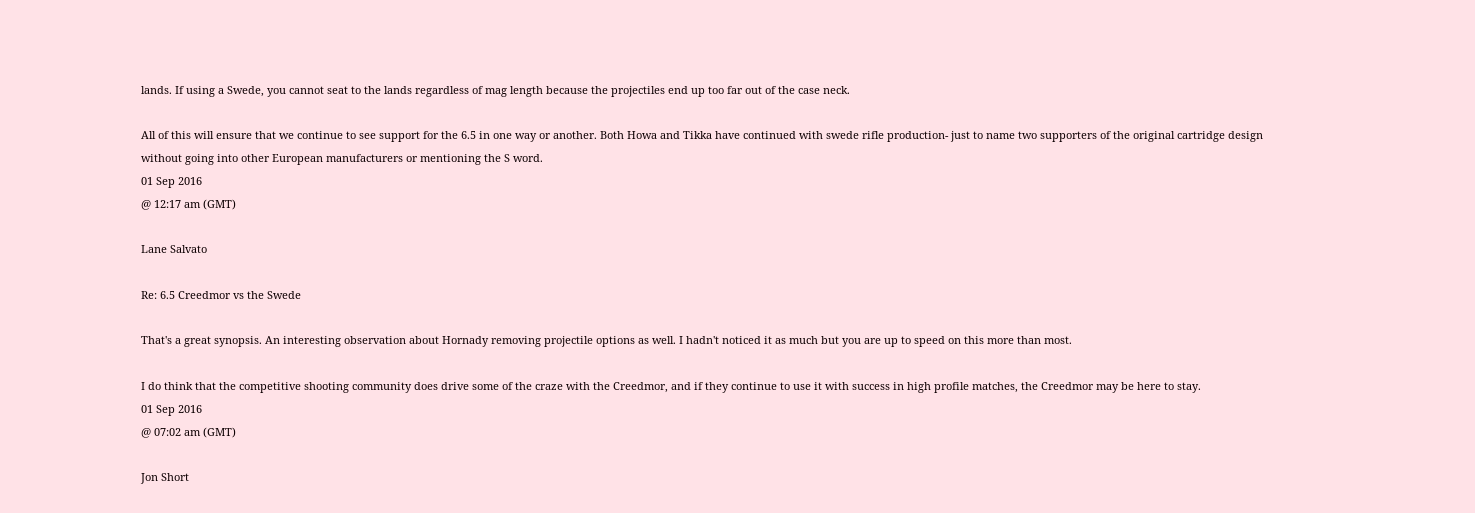lands. If using a Swede, you cannot seat to the lands regardless of mag length because the projectiles end up too far out of the case neck.

All of this will ensure that we continue to see support for the 6.5 in one way or another. Both Howa and Tikka have continued with swede rifle production- just to name two supporters of the original cartridge design without going into other European manufacturers or mentioning the S word.
01 Sep 2016
@ 12:17 am (GMT)

Lane Salvato

Re: 6.5 Creedmor vs the Swede

That's a great synopsis. An interesting observation about Hornady removing projectile options as well. I hadn't noticed it as much but you are up to speed on this more than most.

I do think that the competitive shooting community does drive some of the craze with the Creedmor, and if they continue to use it with success in high profile matches, the Creedmor may be here to stay.
01 Sep 2016
@ 07:02 am (GMT)

Jon Short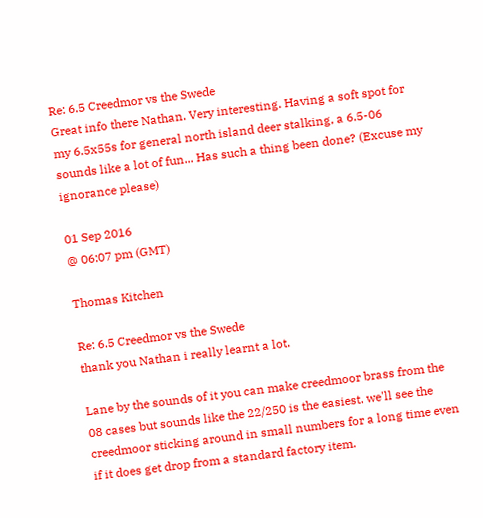Re: 6.5 Creedmor vs the Swede
Great info there Nathan. Very interesting. Having a soft spot for my 6.5x55s for general north island deer stalking, a 6.5-06 sounds like a lot of fun... Has such a thing been done? (Excuse my ignorance please)

01 Sep 2016
@ 06:07 pm (GMT)

Thomas Kitchen

Re: 6.5 Creedmor vs the Swede
thank you Nathan i really learnt a lot.

Lane by the sounds of it you can make creedmoor brass from the 08 cases but sounds like the 22/250 is the easiest. we'll see the creedmoor sticking around in small numbers for a long time even if it does get drop from a standard factory item.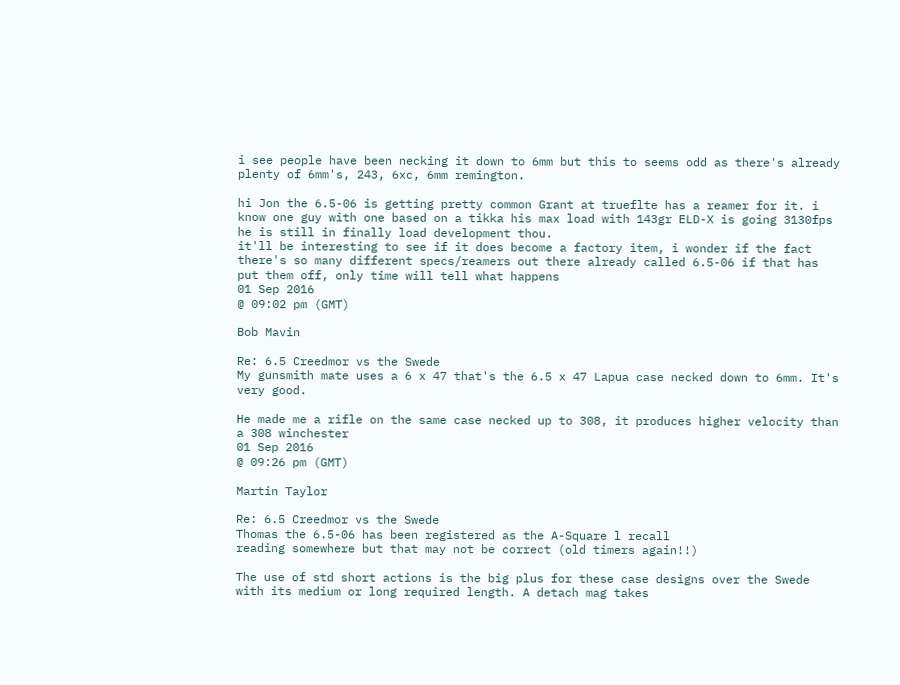i see people have been necking it down to 6mm but this to seems odd as there's already plenty of 6mm's, 243, 6xc, 6mm remington.

hi Jon the 6.5-06 is getting pretty common Grant at trueflte has a reamer for it. i know one guy with one based on a tikka his max load with 143gr ELD-X is going 3130fps he is still in finally load development thou.
it'll be interesting to see if it does become a factory item, i wonder if the fact there's so many different specs/reamers out there already called 6.5-06 if that has put them off, only time will tell what happens
01 Sep 2016
@ 09:02 pm (GMT)

Bob Mavin

Re: 6.5 Creedmor vs the Swede
My gunsmith mate uses a 6 x 47 that's the 6.5 x 47 Lapua case necked down to 6mm. It's very good.

He made me a rifle on the same case necked up to 308, it produces higher velocity than a 308 winchester
01 Sep 2016
@ 09:26 pm (GMT)

Martin Taylor

Re: 6.5 Creedmor vs the Swede
Thomas the 6.5-06 has been registered as the A-Square l recall
reading somewhere but that may not be correct (old timers again!!)

The use of std short actions is the big plus for these case designs over the Swede with its medium or long required length. A detach mag takes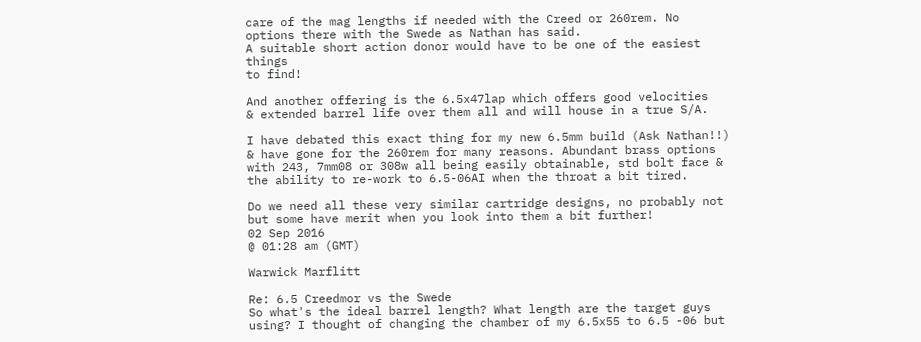care of the mag lengths if needed with the Creed or 260rem. No options there with the Swede as Nathan has said.
A suitable short action donor would have to be one of the easiest things
to find!

And another offering is the 6.5x47lap which offers good velocities
& extended barrel life over them all and will house in a true S/A.

I have debated this exact thing for my new 6.5mm build (Ask Nathan!!) & have gone for the 260rem for many reasons. Abundant brass options with 243, 7mm08 or 308w all being easily obtainable, std bolt face & the ability to re-work to 6.5-06AI when the throat a bit tired.

Do we need all these very similar cartridge designs, no probably not but some have merit when you look into them a bit further!
02 Sep 2016
@ 01:28 am (GMT)

Warwick Marflitt

Re: 6.5 Creedmor vs the Swede
So what's the ideal barrel length? What length are the target guys using? I thought of changing the chamber of my 6.5x55 to 6.5 -06 but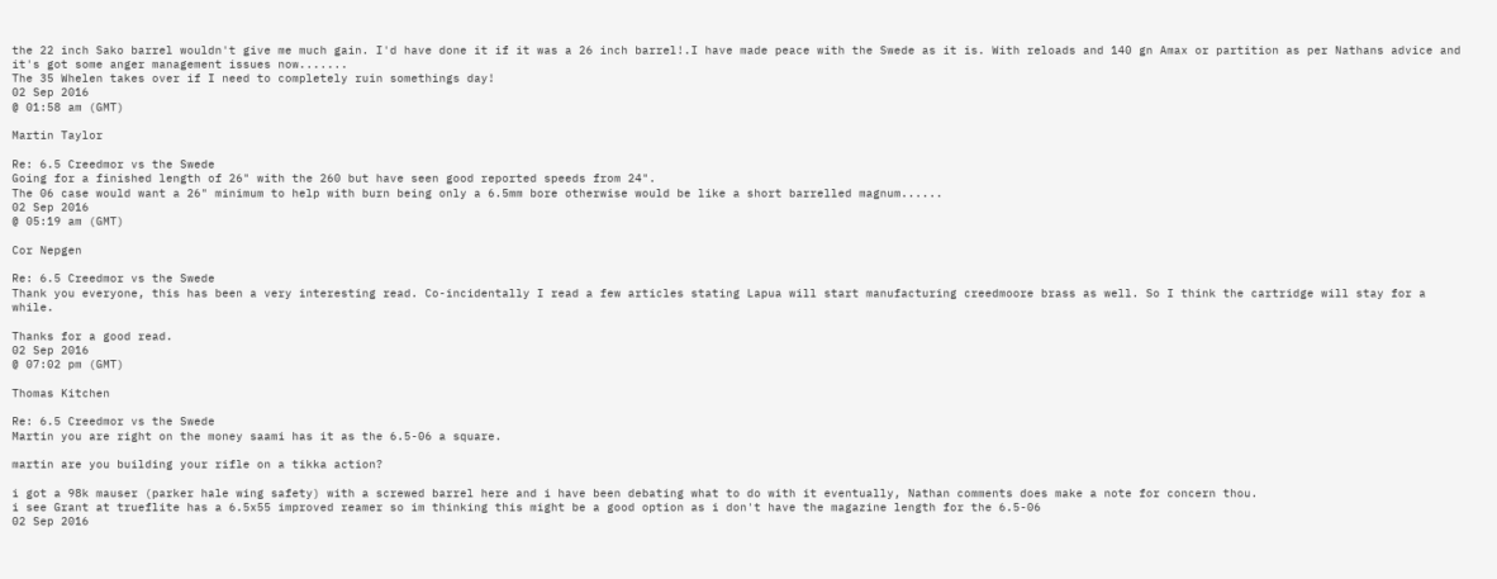the 22 inch Sako barrel wouldn't give me much gain. I'd have done it if it was a 26 inch barrel!.I have made peace with the Swede as it is. With reloads and 140 gn Amax or partition as per Nathans advice and it's got some anger management issues now.......
The 35 Whelen takes over if I need to completely ruin somethings day!
02 Sep 2016
@ 01:58 am (GMT)

Martin Taylor

Re: 6.5 Creedmor vs the Swede
Going for a finished length of 26" with the 260 but have seen good reported speeds from 24".
The 06 case would want a 26" minimum to help with burn being only a 6.5mm bore otherwise would be like a short barrelled magnum......
02 Sep 2016
@ 05:19 am (GMT)

Cor Nepgen

Re: 6.5 Creedmor vs the Swede
Thank you everyone, this has been a very interesting read. Co-incidentally I read a few articles stating Lapua will start manufacturing creedmoore brass as well. So I think the cartridge will stay for a while.

Thanks for a good read.
02 Sep 2016
@ 07:02 pm (GMT)

Thomas Kitchen

Re: 6.5 Creedmor vs the Swede
Martin you are right on the money saami has it as the 6.5-06 a square.

martin are you building your rifle on a tikka action?

i got a 98k mauser (parker hale wing safety) with a screwed barrel here and i have been debating what to do with it eventually, Nathan comments does make a note for concern thou.
i see Grant at trueflite has a 6.5x55 improved reamer so im thinking this might be a good option as i don't have the magazine length for the 6.5-06
02 Sep 2016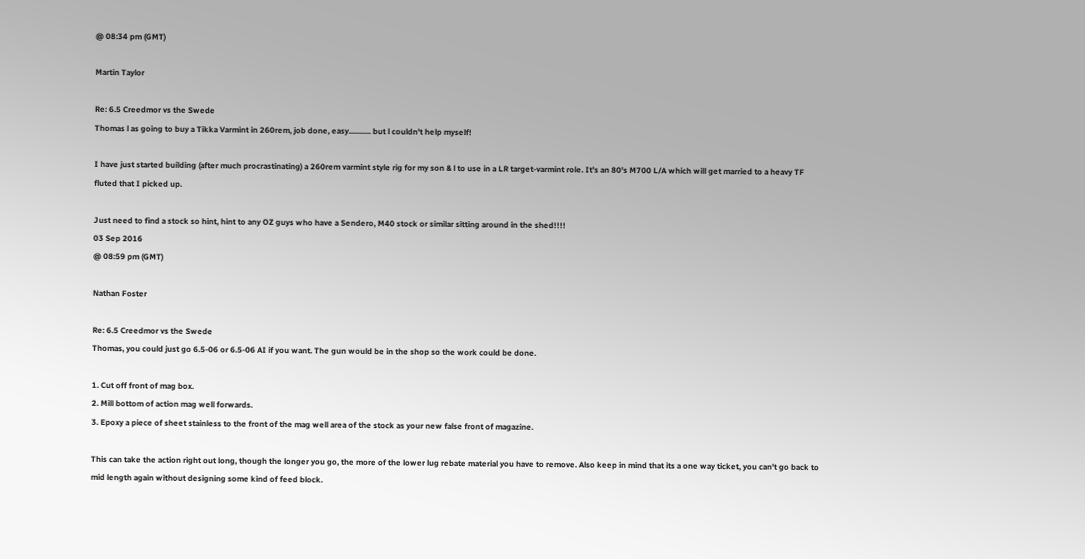@ 08:34 pm (GMT)

Martin Taylor

Re: 6.5 Creedmor vs the Swede
Thomas l as going to buy a Tikka Varmint in 260rem, job done, easy........... but l couldn't help myself!

I have just started building (after much procrastinating) a 260rem varmint style rig for my son & l to use in a LR target-varmint role. It's an 80's M700 L/A which will get married to a heavy TF fluted that I picked up.

Just need to find a stock so hint, hint to any OZ guys who have a Sendero, M40 stock or similar sitting around in the shed!!!!
03 Sep 2016
@ 08:59 pm (GMT)

Nathan Foster

Re: 6.5 Creedmor vs the Swede
Thomas, you could just go 6.5-06 or 6.5-06 AI if you want. The gun would be in the shop so the work could be done.

1. Cut off front of mag box.
2. Mill bottom of action mag well forwards.
3. Epoxy a piece of sheet stainless to the front of the mag well area of the stock as your new false front of magazine.

This can take the action right out long, though the longer you go, the more of the lower lug rebate material you have to remove. Also keep in mind that its a one way ticket, you can't go back to mid length again without designing some kind of feed block.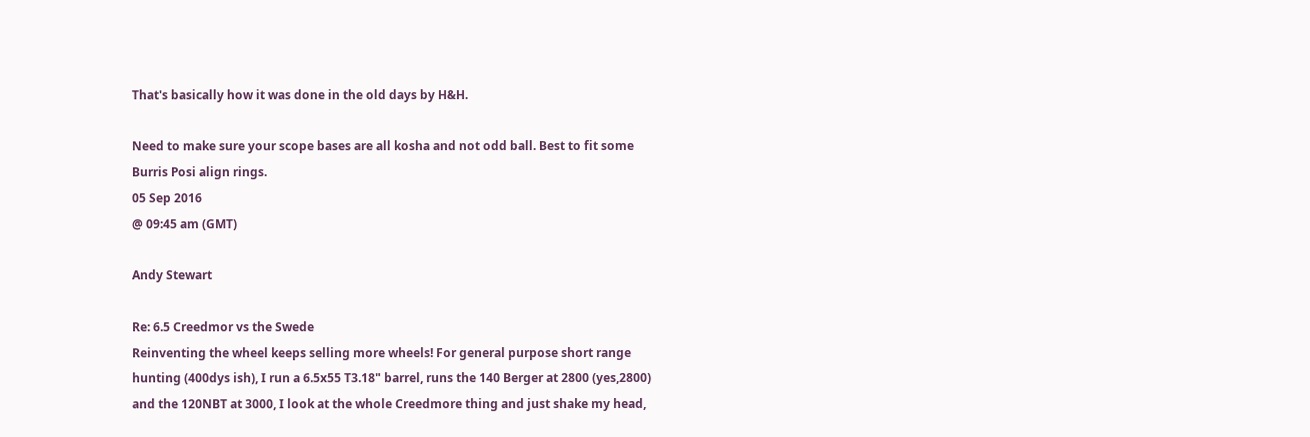That's basically how it was done in the old days by H&H.

Need to make sure your scope bases are all kosha and not odd ball. Best to fit some Burris Posi align rings.
05 Sep 2016
@ 09:45 am (GMT)

Andy Stewart

Re: 6.5 Creedmor vs the Swede
Reinventing the wheel keeps selling more wheels! For general purpose short range hunting (400dys ish), I run a 6.5x55 T3.18" barrel, runs the 140 Berger at 2800 (yes,2800) and the 120NBT at 3000, I look at the whole Creedmore thing and just shake my head,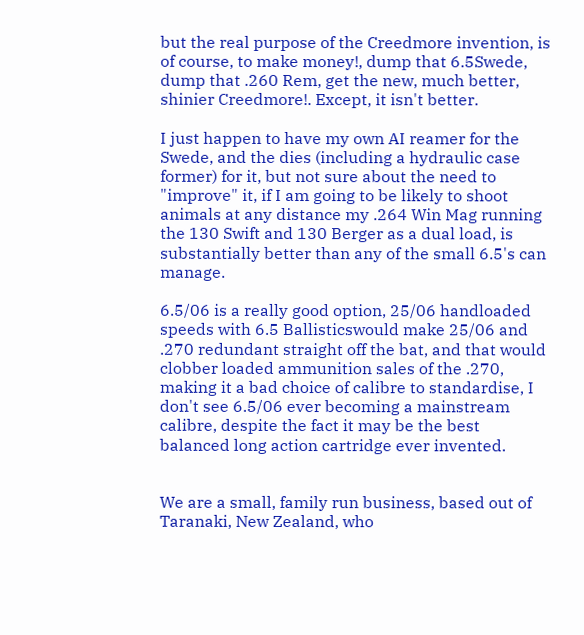but the real purpose of the Creedmore invention, is of course, to make money!, dump that 6.5Swede, dump that .260 Rem, get the new, much better, shinier Creedmore!. Except, it isn't better.

I just happen to have my own AI reamer for the Swede, and the dies (including a hydraulic case former) for it, but not sure about the need to "improve" it, if I am going to be likely to shoot animals at any distance my .264 Win Mag running the 130 Swift and 130 Berger as a dual load, is substantially better than any of the small 6.5's can manage.

6.5/06 is a really good option, 25/06 handloaded speeds with 6.5 Ballisticswould make 25/06 and .270 redundant straight off the bat, and that would clobber loaded ammunition sales of the .270, making it a bad choice of calibre to standardise, I don't see 6.5/06 ever becoming a mainstream calibre, despite the fact it may be the best balanced long action cartridge ever invented.


We are a small, family run business, based out of Taranaki, New Zealand, who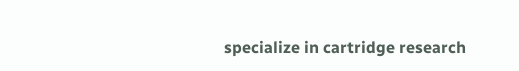specialize in cartridge research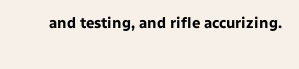and testing, and rifle accurizing.